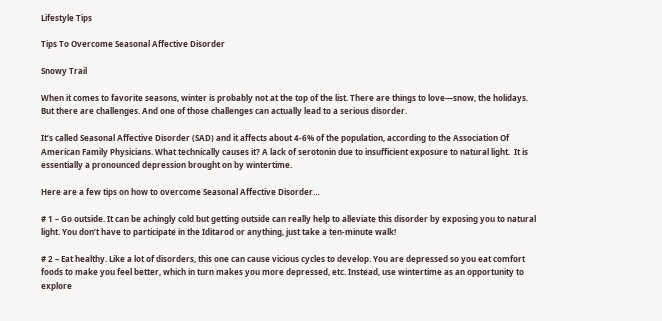Lifestyle Tips

Tips To Overcome Seasonal Affective Disorder

Snowy Trail

When it comes to favorite seasons, winter is probably not at the top of the list. There are things to love—snow, the holidays. But there are challenges. And one of those challenges can actually lead to a serious disorder.

It’s called Seasonal Affective Disorder (SAD) and it affects about 4-6% of the population, according to the Association Of American Family Physicians. What technically causes it? A lack of serotonin due to insufficient exposure to natural light.  It is essentially a pronounced depression brought on by wintertime.

Here are a few tips on how to overcome Seasonal Affective Disorder…

# 1 – Go outside. It can be achingly cold but getting outside can really help to alleviate this disorder by exposing you to natural light. You don’t have to participate in the Iditarod or anything, just take a ten-minute walk!

# 2 – Eat healthy. Like a lot of disorders, this one can cause vicious cycles to develop. You are depressed so you eat comfort foods to make you feel better, which in turn makes you more depressed, etc. Instead, use wintertime as an opportunity to explore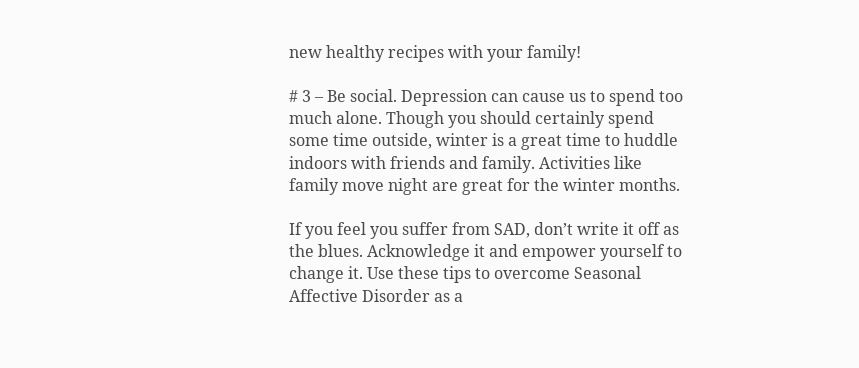new healthy recipes with your family!

# 3 – Be social. Depression can cause us to spend too much alone. Though you should certainly spend some time outside, winter is a great time to huddle indoors with friends and family. Activities like family move night are great for the winter months.

If you feel you suffer from SAD, don’t write it off as the blues. Acknowledge it and empower yourself to change it. Use these tips to overcome Seasonal Affective Disorder as a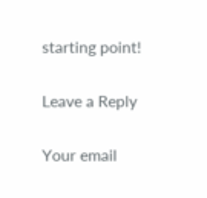starting point!

Leave a Reply

Your email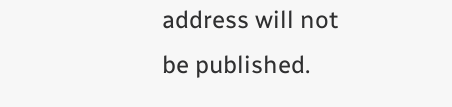address will not be published.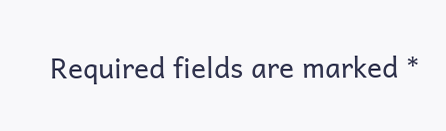Required fields are marked *